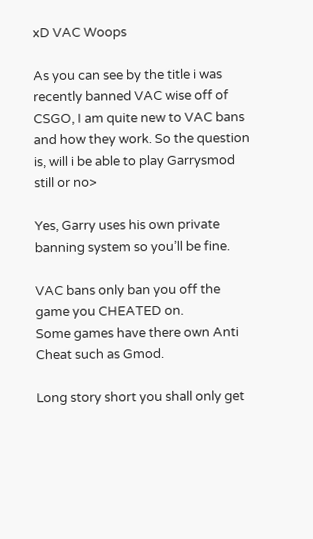xD VAC Woops

As you can see by the title i was recently banned VAC wise off of CSGO, I am quite new to VAC bans and how they work. So the question is, will i be able to play Garrysmod still or no>

Yes, Garry uses his own private banning system so you’ll be fine.

VAC bans only ban you off the game you CHEATED on.
Some games have there own Anti Cheat such as Gmod.

Long story short you shall only get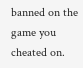banned on the game you cheated on.